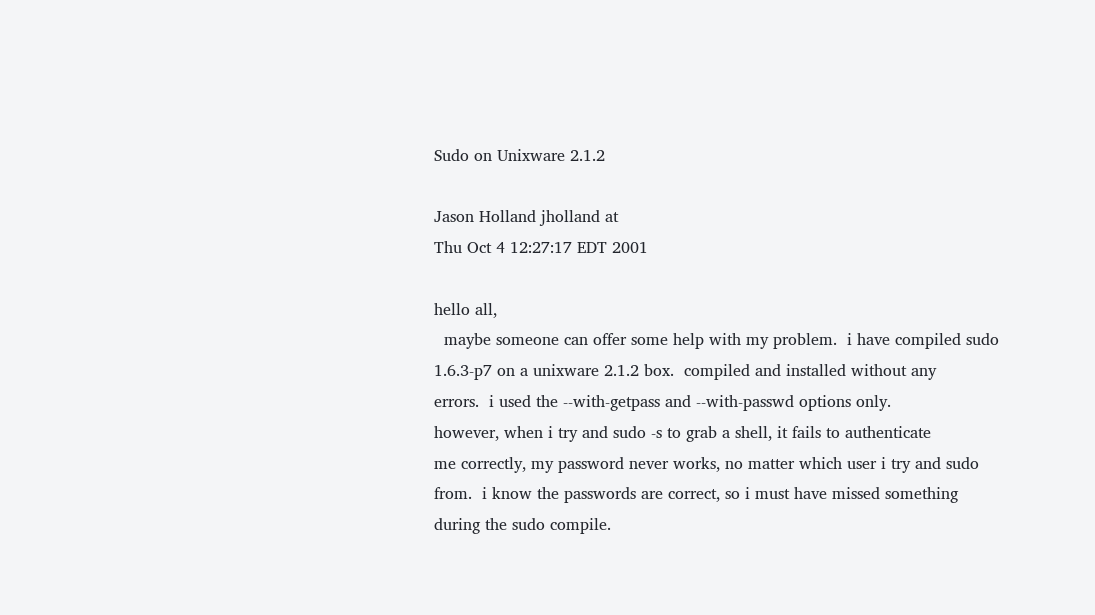Sudo on Unixware 2.1.2

Jason Holland jholland at
Thu Oct 4 12:27:17 EDT 2001

hello all,
  maybe someone can offer some help with my problem.  i have compiled sudo
1.6.3-p7 on a unixware 2.1.2 box.  compiled and installed without any
errors.  i used the --with-getpass and --with-passwd options only.
however, when i try and sudo -s to grab a shell, it fails to authenticate
me correctly, my password never works, no matter which user i try and sudo
from.  i know the passwords are correct, so i must have missed something
during the sudo compile.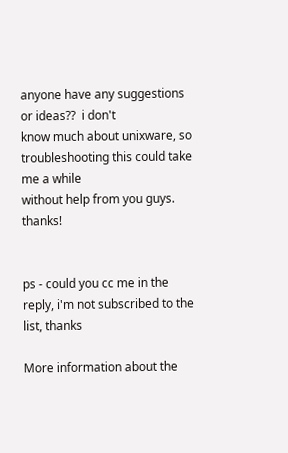anyone have any suggestions or ideas??  i don't
know much about unixware, so troubleshooting this could take me a while
without help from you guys.  thanks!


ps - could you cc me in the reply, i'm not subscribed to the list, thanks

More information about the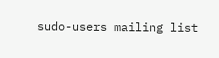sudo-users mailing list